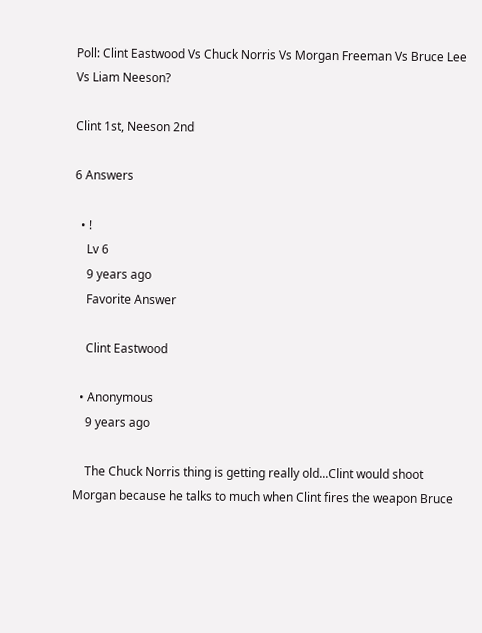Poll: Clint Eastwood Vs Chuck Norris Vs Morgan Freeman Vs Bruce Lee Vs Liam Neeson?

Clint 1st, Neeson 2nd

6 Answers

  • !
    Lv 6
    9 years ago
    Favorite Answer

    Clint Eastwood

  • Anonymous
    9 years ago

    The Chuck Norris thing is getting really old...Clint would shoot Morgan because he talks to much when Clint fires the weapon Bruce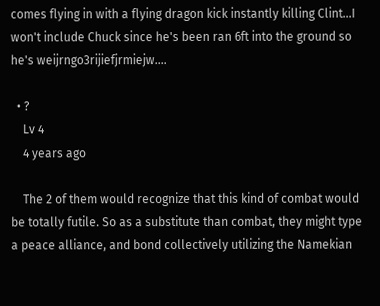comes flying in with a flying dragon kick instantly killing Clint...I won't include Chuck since he's been ran 6ft into the ground so he's weijrngo3rijiefjrmiejw....

  • ?
    Lv 4
    4 years ago

    The 2 of them would recognize that this kind of combat would be totally futile. So as a substitute than combat, they might type a peace alliance, and bond collectively utilizing the Namekian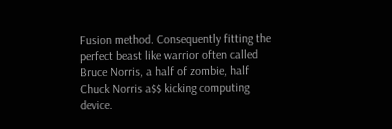Fusion method. Consequently fitting the perfect beast like warrior often called Bruce Norris, a half of zombie, half Chuck Norris a$$ kicking computing device.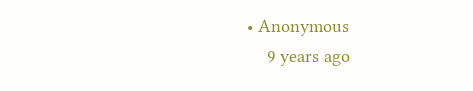• Anonymous
    9 years ago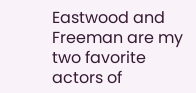Eastwood and Freeman are my two favorite actors of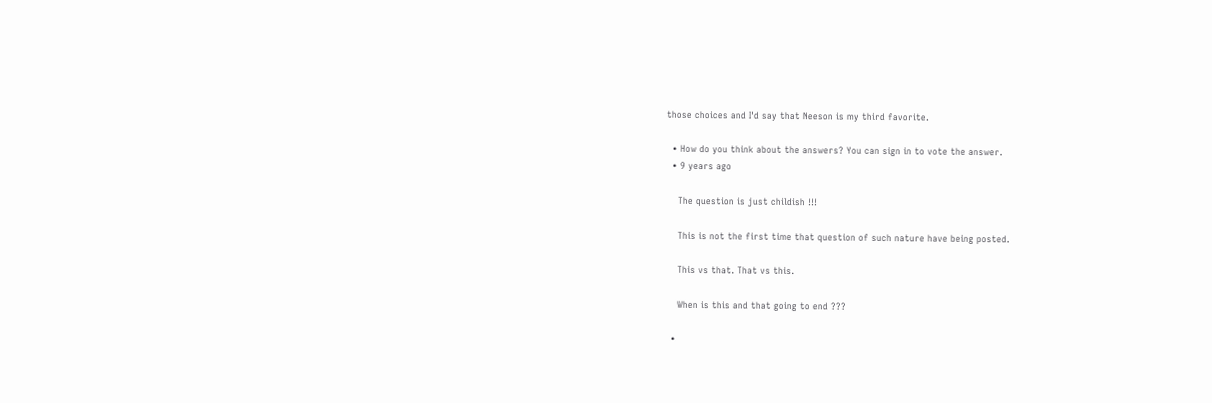those choices and I'd say that Neeson is my third favorite.

  • How do you think about the answers? You can sign in to vote the answer.
  • 9 years ago

    The question is just childish !!!

    This is not the first time that question of such nature have being posted.

    This vs that. That vs this.

    When is this and that going to end ???

  •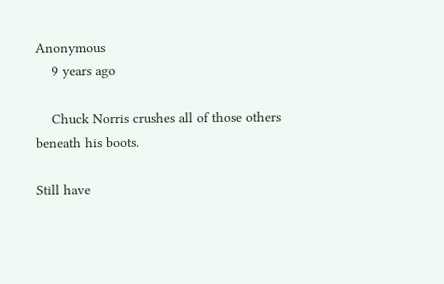Anonymous
    9 years ago

    Chuck Norris crushes all of those others beneath his boots.

Still have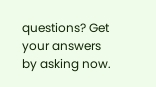questions? Get your answers by asking now.